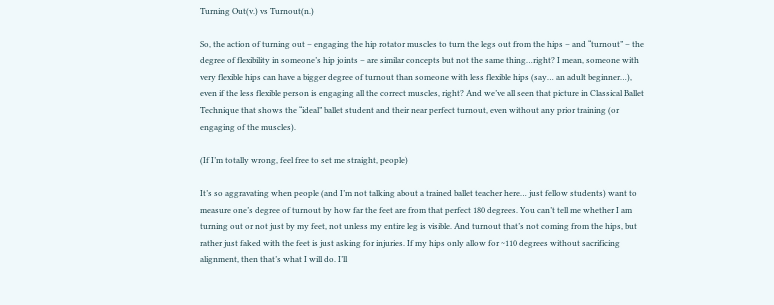Turning Out(v.) vs Turnout(n.)

So, the action of turning out – engaging the hip rotator muscles to turn the legs out from the hips – and “turnout” – the degree of flexibility in someone’s hip joints – are similar concepts but not the same thing…right? I mean, someone with very flexible hips can have a bigger degree of turnout than someone with less flexible hips (say… an adult beginner…), even if the less flexible person is engaging all the correct muscles, right? And we’ve all seen that picture in Classical Ballet Technique that shows the “ideal” ballet student and their near perfect turnout, even without any prior training (or engaging of the muscles).

(If I’m totally wrong, feel free to set me straight, people)

It’s so aggravating when people (and I’m not talking about a trained ballet teacher here… just fellow students) want to measure one’s degree of turnout by how far the feet are from that perfect 180 degrees. You can’t tell me whether I am turning out or not just by my feet, not unless my entire leg is visible. And turnout that’s not coming from the hips, but rather just faked with the feet is just asking for injuries. If my hips only allow for ~110 degrees without sacrificing alignment, then that’s what I will do. I’ll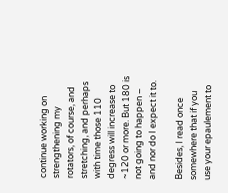continue working on strengthening my rotators, of course, and stretching, and perhaps with time those 110 degress will increase to ~120 or more. But 180 is not going to happen – and nor do I expect it to.

Besides, I read once somewhere that if you use your epaulement to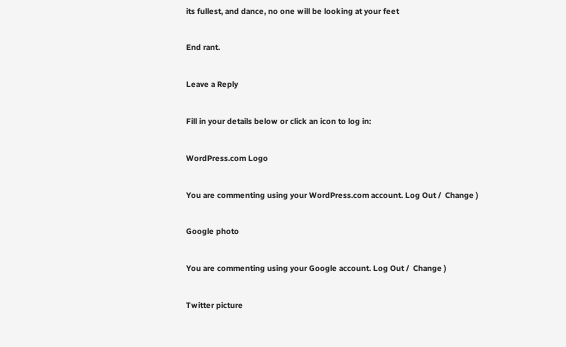its fullest, and dance, no one will be looking at your feet

End rant.

Leave a Reply

Fill in your details below or click an icon to log in:

WordPress.com Logo

You are commenting using your WordPress.com account. Log Out /  Change )

Google photo

You are commenting using your Google account. Log Out /  Change )

Twitter picture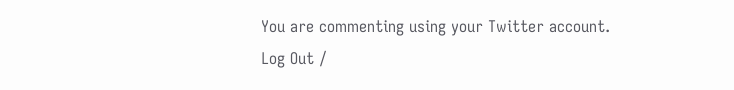You are commenting using your Twitter account. Log Out /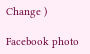Change )

Facebook photo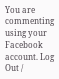You are commenting using your Facebook account. Log Out /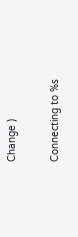Change )

Connecting to %s